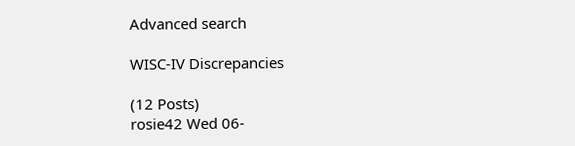Advanced search

WISC-IV Discrepancies

(12 Posts)
rosie42 Wed 06-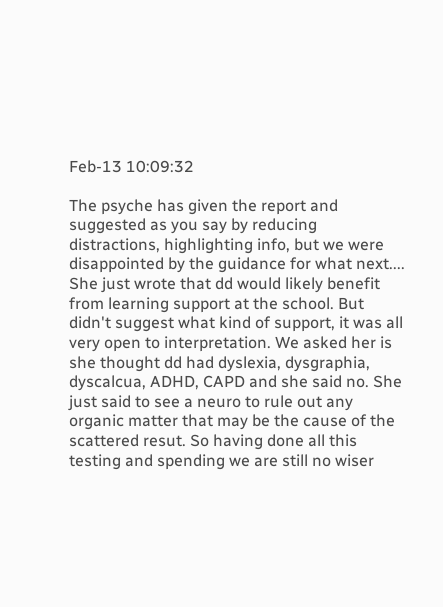Feb-13 10:09:32

The psyche has given the report and suggested as you say by reducing distractions, highlighting info, but we were disappointed by the guidance for what next.... She just wrote that dd would likely benefit from learning support at the school. But didn't suggest what kind of support, it was all very open to interpretation. We asked her is she thought dd had dyslexia, dysgraphia, dyscalcua, ADHD, CAPD and she said no. She just said to see a neuro to rule out any organic matter that may be the cause of the scattered resut. So having done all this testing and spending we are still no wiser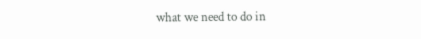what we need to do in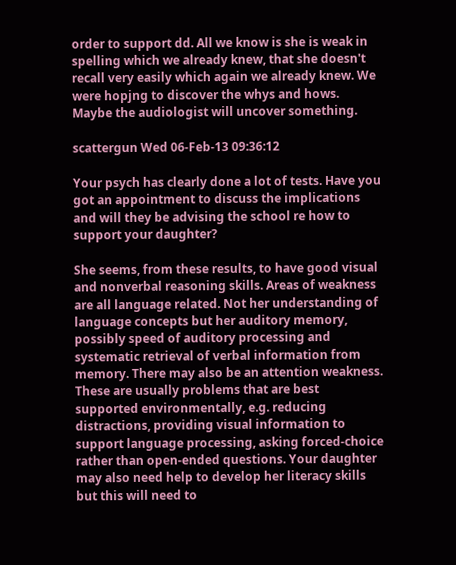order to support dd. All we know is she is weak in spelling which we already knew, that she doesn't recall very easily which again we already knew. We were hopjng to discover the whys and hows. Maybe the audiologist will uncover something.

scattergun Wed 06-Feb-13 09:36:12

Your psych has clearly done a lot of tests. Have you got an appointment to discuss the implications and will they be advising the school re how to support your daughter?

She seems, from these results, to have good visual and nonverbal reasoning skills. Areas of weakness are all language related. Not her understanding of language concepts but her auditory memory, possibly speed of auditory processing and systematic retrieval of verbal information from memory. There may also be an attention weakness. These are usually problems that are best supported environmentally, e.g. reducing distractions, providing visual information to support language processing, asking forced-choice rather than open-ended questions. Your daughter may also need help to develop her literacy skills but this will need to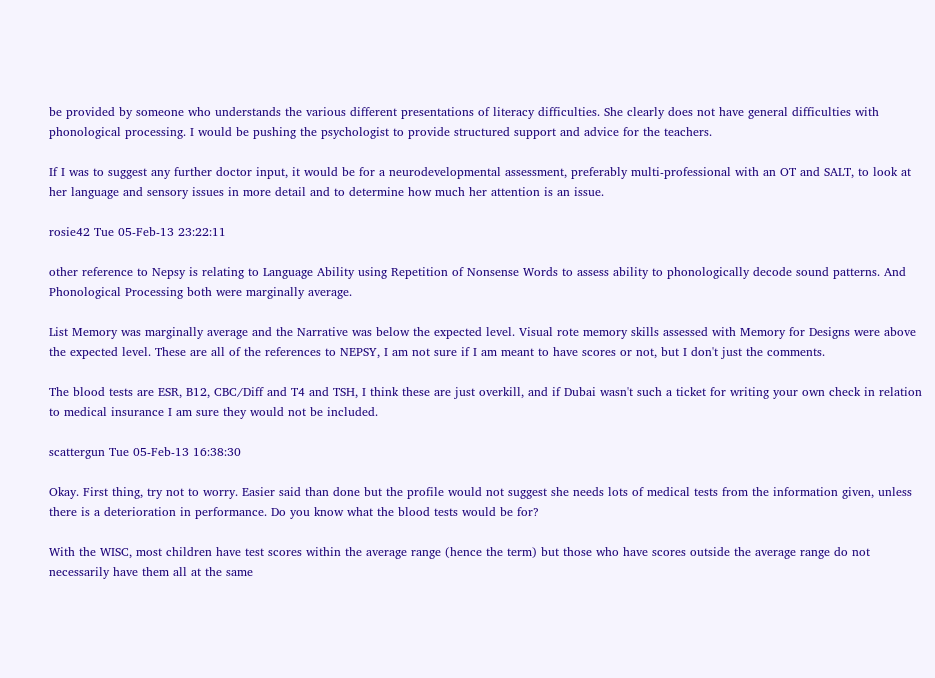be provided by someone who understands the various different presentations of literacy difficulties. She clearly does not have general difficulties with phonological processing. I would be pushing the psychologist to provide structured support and advice for the teachers.

If I was to suggest any further doctor input, it would be for a neurodevelopmental assessment, preferably multi-professional with an OT and SALT, to look at her language and sensory issues in more detail and to determine how much her attention is an issue.

rosie42 Tue 05-Feb-13 23:22:11

other reference to Nepsy is relating to Language Ability using Repetition of Nonsense Words to assess ability to phonologically decode sound patterns. And Phonological Processing both were marginally average.

List Memory was marginally average and the Narrative was below the expected level. Visual rote memory skills assessed with Memory for Designs were above the expected level. These are all of the references to NEPSY, I am not sure if I am meant to have scores or not, but I don't just the comments.

The blood tests are ESR, B12, CBC/Diff and T4 and TSH, I think these are just overkill, and if Dubai wasn't such a ticket for writing your own check in relation to medical insurance I am sure they would not be included.

scattergun Tue 05-Feb-13 16:38:30

Okay. First thing, try not to worry. Easier said than done but the profile would not suggest she needs lots of medical tests from the information given, unless there is a deterioration in performance. Do you know what the blood tests would be for?

With the WISC, most children have test scores within the average range (hence the term) but those who have scores outside the average range do not necessarily have them all at the same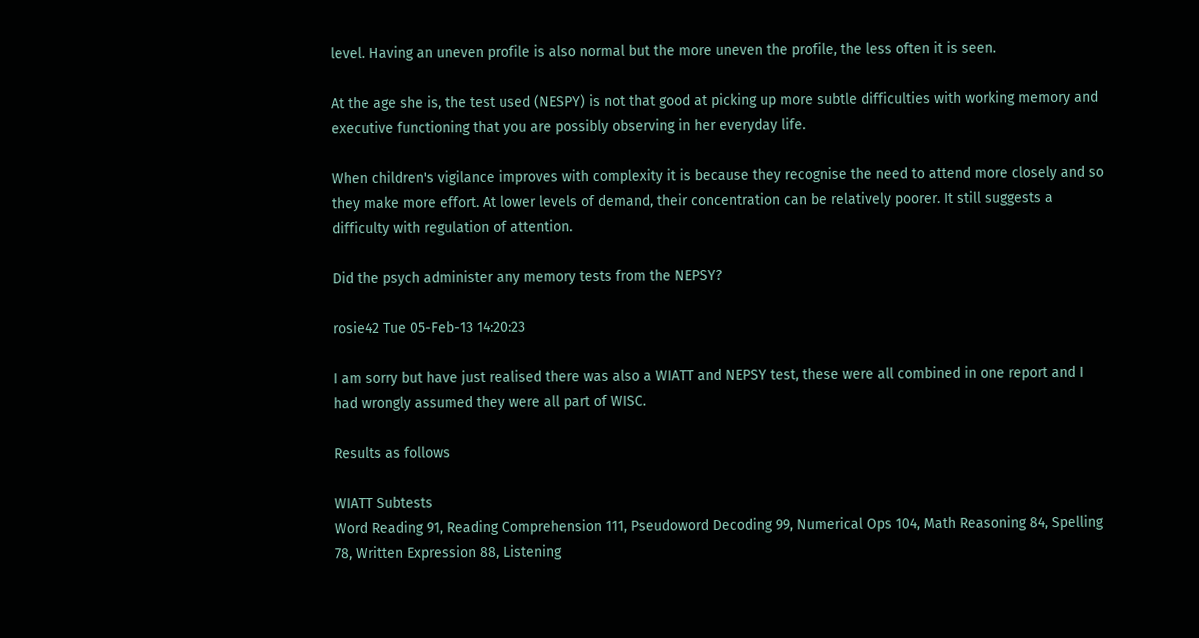level. Having an uneven profile is also normal but the more uneven the profile, the less often it is seen.

At the age she is, the test used (NESPY) is not that good at picking up more subtle difficulties with working memory and executive functioning that you are possibly observing in her everyday life.

When children's vigilance improves with complexity it is because they recognise the need to attend more closely and so they make more effort. At lower levels of demand, their concentration can be relatively poorer. It still suggests a difficulty with regulation of attention.

Did the psych administer any memory tests from the NEPSY?

rosie42 Tue 05-Feb-13 14:20:23

I am sorry but have just realised there was also a WIATT and NEPSY test, these were all combined in one report and I had wrongly assumed they were all part of WISC.

Results as follows

WIATT Subtests
Word Reading 91, Reading Comprehension 111, Pseudoword Decoding 99, Numerical Ops 104, Math Reasoning 84, Spelling 78, Written Expression 88, Listening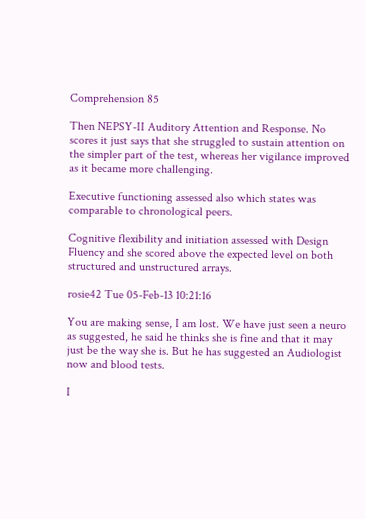Comprehension 85

Then NEPSY-II Auditory Attention and Response. No scores it just says that she struggled to sustain attention on the simpler part of the test, whereas her vigilance improved as it became more challenging.

Executive functioning assessed also which states was comparable to chronological peers.

Cognitive flexibility and initiation assessed with Design Fluency and she scored above the expected level on both structured and unstructured arrays.

rosie42 Tue 05-Feb-13 10:21:16

You are making sense, I am lost. We have just seen a neuro as suggested, he said he thinks she is fine and that it may just be the way she is. But he has suggested an Audiologist now and blood tests.

I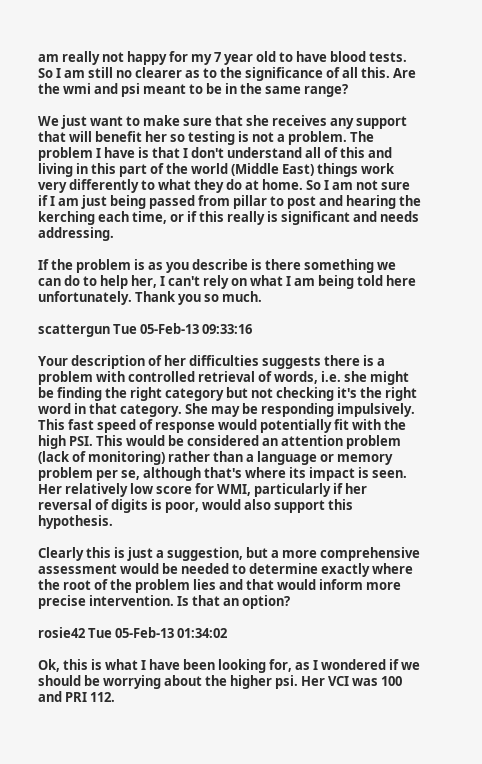am really not happy for my 7 year old to have blood tests. So I am still no clearer as to the significance of all this. Are the wmi and psi meant to be in the same range?

We just want to make sure that she receives any support that will benefit her so testing is not a problem. The problem I have is that I don't understand all of this and living in this part of the world (Middle East) things work very differently to what they do at home. So I am not sure if I am just being passed from pillar to post and hearing the kerching each time, or if this really is significant and needs addressing.

If the problem is as you describe is there something we can do to help her, I can't rely on what I am being told here unfortunately. Thank you so much.

scattergun Tue 05-Feb-13 09:33:16

Your description of her difficulties suggests there is a problem with controlled retrieval of words, i.e. she might be finding the right category but not checking it's the right word in that category. She may be responding impulsively. This fast speed of response would potentially fit with the high PSI. This would be considered an attention problem (lack of monitoring) rather than a language or memory problem per se, although that's where its impact is seen. Her relatively low score for WMI, particularly if her reversal of digits is poor, would also support this hypothesis.

Clearly this is just a suggestion, but a more comprehensive assessment would be needed to determine exactly where the root of the problem lies and that would inform more precise intervention. Is that an option?

rosie42 Tue 05-Feb-13 01:34:02

Ok, this is what I have been looking for, as I wondered if we should be worrying about the higher psi. Her VCI was 100 and PRI 112.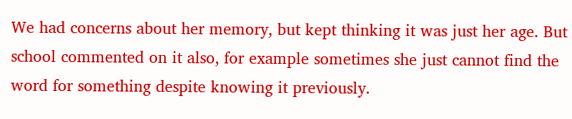We had concerns about her memory, but kept thinking it was just her age. But school commented on it also, for example sometimes she just cannot find the word for something despite knowing it previously.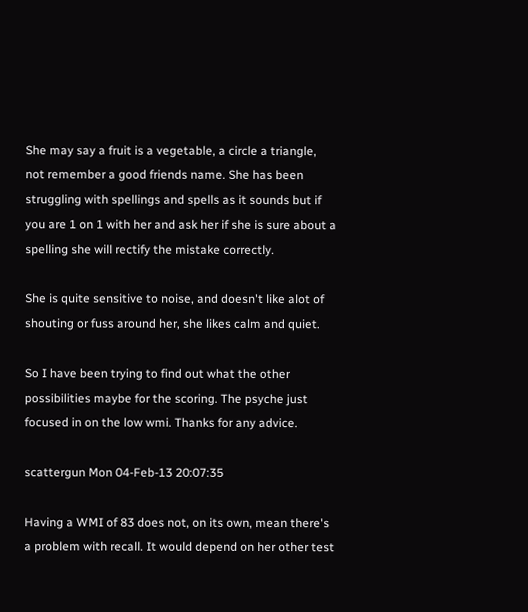She may say a fruit is a vegetable, a circle a triangle, not remember a good friends name. She has been struggling with spellings and spells as it sounds but if you are 1 on 1 with her and ask her if she is sure about a spelling she will rectify the mistake correctly.

She is quite sensitive to noise, and doesn't like alot of shouting or fuss around her, she likes calm and quiet.

So I have been trying to find out what the other possibilities maybe for the scoring. The psyche just focused in on the low wmi. Thanks for any advice.

scattergun Mon 04-Feb-13 20:07:35

Having a WMI of 83 does not, on its own, mean there's a problem with recall. It would depend on her other test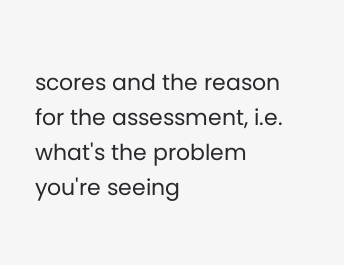scores and the reason for the assessment, i.e. what's the problem you're seeing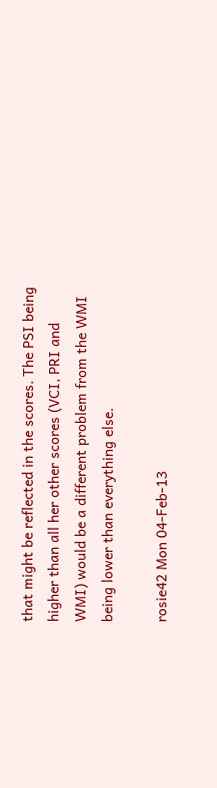that might be reflected in the scores. The PSI being higher than all her other scores (VCI, PRI and WMI) would be a different problem from the WMI being lower than everything else.

rosie42 Mon 04-Feb-13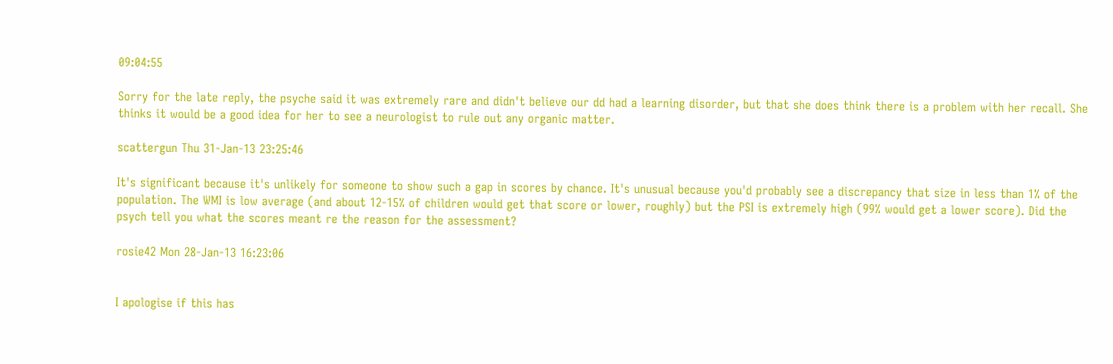09:04:55

Sorry for the late reply, the psyche said it was extremely rare and didn't believe our dd had a learning disorder, but that she does think there is a problem with her recall. She thinks it would be a good idea for her to see a neurologist to rule out any organic matter.

scattergun Thu 31-Jan-13 23:25:46

It's significant because it's unlikely for someone to show such a gap in scores by chance. It's unusual because you'd probably see a discrepancy that size in less than 1% of the population. The WMI is low average (and about 12-15% of children would get that score or lower, roughly) but the PSI is extremely high (99% would get a lower score). Did the psych tell you what the scores meant re the reason for the assessment?

rosie42 Mon 28-Jan-13 16:23:06


I apologise if this has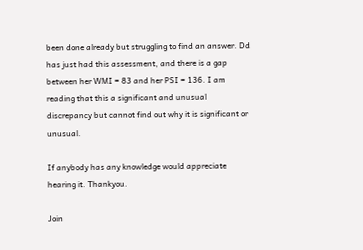been done already but struggling to find an answer. Dd has just had this assessment, and there is a gap between her WMI = 83 and her PSI = 136. I am reading that this a significant and unusual discrepancy but cannot find out why it is significant or unusual.

If anybody has any knowledge would appreciate hearing it. Thankyou.

Join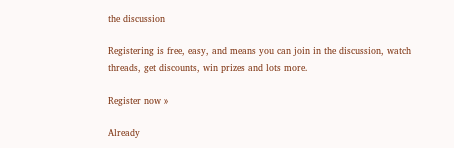the discussion

Registering is free, easy, and means you can join in the discussion, watch threads, get discounts, win prizes and lots more.

Register now »

Already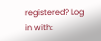registered? Log in with: